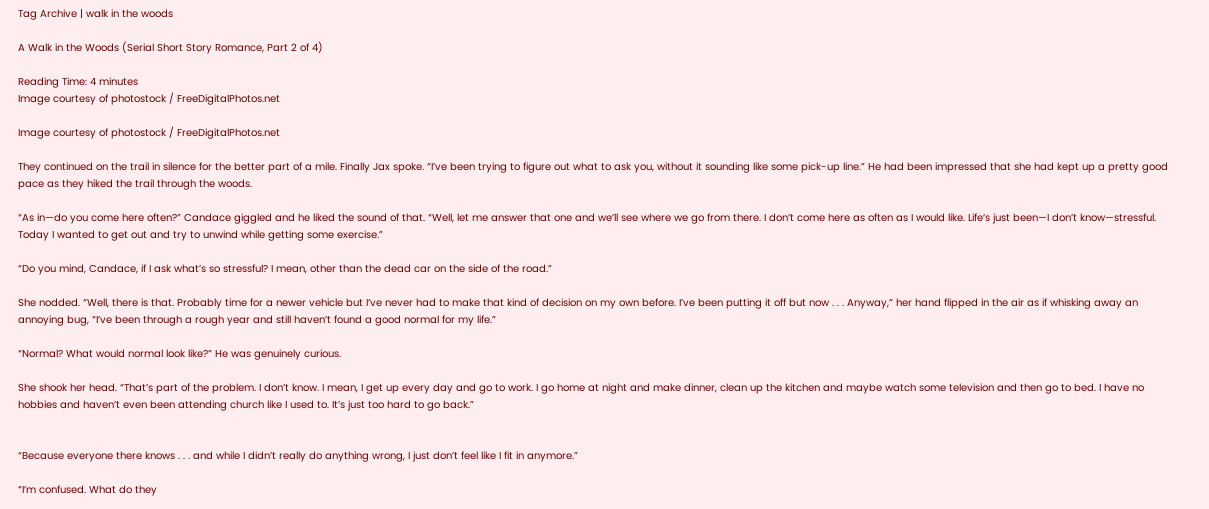Tag Archive | walk in the woods

A Walk in the Woods (Serial Short Story Romance, Part 2 of 4)

Reading Time: 4 minutes
Image courtesy of photostock / FreeDigitalPhotos.net

Image courtesy of photostock / FreeDigitalPhotos.net

They continued on the trail in silence for the better part of a mile. Finally Jax spoke. “I’ve been trying to figure out what to ask you, without it sounding like some pick-up line.” He had been impressed that she had kept up a pretty good pace as they hiked the trail through the woods.

“As in—do you come here often?” Candace giggled and he liked the sound of that. “Well, let me answer that one and we’ll see where we go from there. I don’t come here as often as I would like. Life’s just been—I don’t know—stressful. Today I wanted to get out and try to unwind while getting some exercise.”

“Do you mind, Candace, if I ask what’s so stressful? I mean, other than the dead car on the side of the road.”

She nodded. “Well, there is that. Probably time for a newer vehicle but I’ve never had to make that kind of decision on my own before. I’ve been putting it off but now . . . Anyway,” her hand flipped in the air as if whisking away an annoying bug, “I’ve been through a rough year and still haven’t found a good normal for my life.”

“Normal? What would normal look like?” He was genuinely curious.

She shook her head. “That’s part of the problem. I don’t know. I mean, I get up every day and go to work. I go home at night and make dinner, clean up the kitchen and maybe watch some television and then go to bed. I have no hobbies and haven’t even been attending church like I used to. It’s just too hard to go back.”


“Because everyone there knows . . . and while I didn’t really do anything wrong, I just don’t feel like I fit in anymore.”

“I’m confused. What do they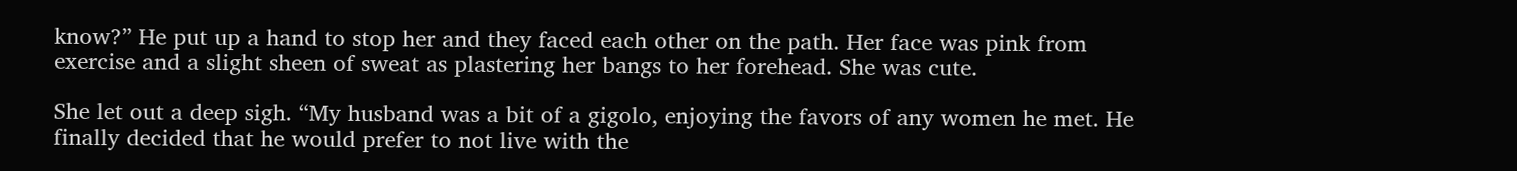know?” He put up a hand to stop her and they faced each other on the path. Her face was pink from exercise and a slight sheen of sweat as plastering her bangs to her forehead. She was cute.

She let out a deep sigh. “My husband was a bit of a gigolo, enjoying the favors of any women he met. He finally decided that he would prefer to not live with the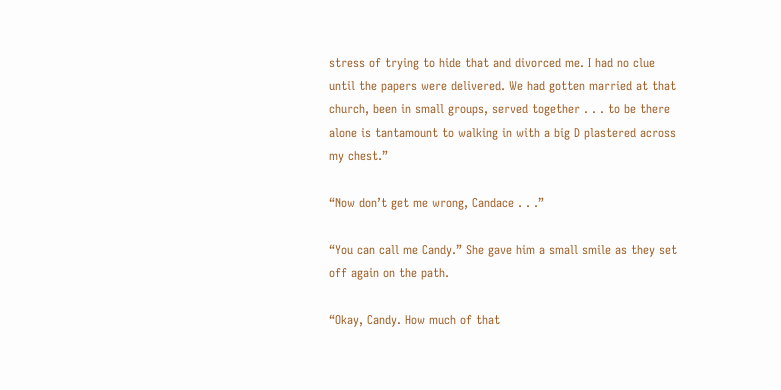stress of trying to hide that and divorced me. I had no clue until the papers were delivered. We had gotten married at that church, been in small groups, served together . . . to be there alone is tantamount to walking in with a big D plastered across my chest.”

“Now don’t get me wrong, Candace . . .”

“You can call me Candy.” She gave him a small smile as they set off again on the path.

“Okay, Candy. How much of that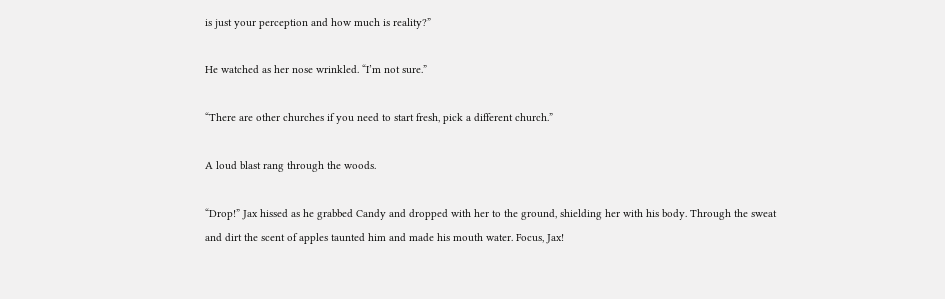is just your perception and how much is reality?”

He watched as her nose wrinkled. “I’m not sure.”

“There are other churches if you need to start fresh, pick a different church.”

A loud blast rang through the woods.

“Drop!” Jax hissed as he grabbed Candy and dropped with her to the ground, shielding her with his body. Through the sweat and dirt the scent of apples taunted him and made his mouth water. Focus, Jax!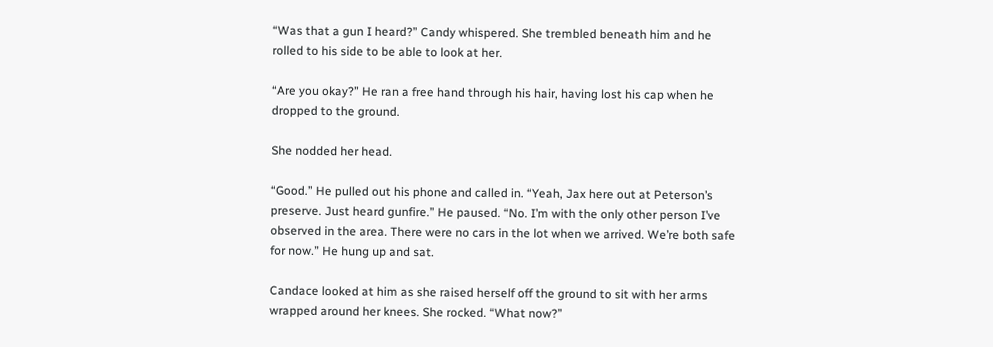“Was that a gun I heard?” Candy whispered. She trembled beneath him and he rolled to his side to be able to look at her.

“Are you okay?” He ran a free hand through his hair, having lost his cap when he dropped to the ground.

She nodded her head.

“Good.” He pulled out his phone and called in. “Yeah, Jax here out at Peterson’s preserve. Just heard gunfire.” He paused. “No. I’m with the only other person I’ve observed in the area. There were no cars in the lot when we arrived. We’re both safe for now.” He hung up and sat.

Candace looked at him as she raised herself off the ground to sit with her arms wrapped around her knees. She rocked. “What now?”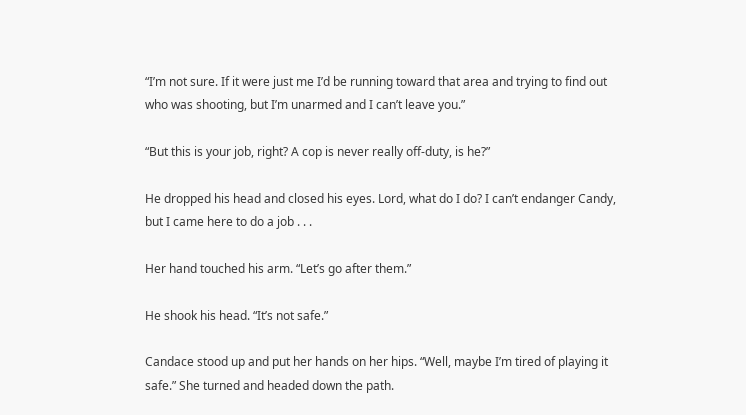“I’m not sure. If it were just me I’d be running toward that area and trying to find out who was shooting, but I’m unarmed and I can’t leave you.”

“But this is your job, right? A cop is never really off-duty, is he?”

He dropped his head and closed his eyes. Lord, what do I do? I can’t endanger Candy, but I came here to do a job . . .

Her hand touched his arm. “Let’s go after them.”

He shook his head. “It’s not safe.”

Candace stood up and put her hands on her hips. “Well, maybe I’m tired of playing it safe.” She turned and headed down the path.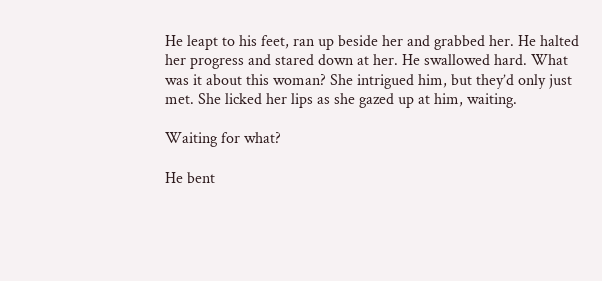He leapt to his feet, ran up beside her and grabbed her. He halted her progress and stared down at her. He swallowed hard. What was it about this woman? She intrigued him, but they’d only just met. She licked her lips as she gazed up at him, waiting.

Waiting for what?

He bent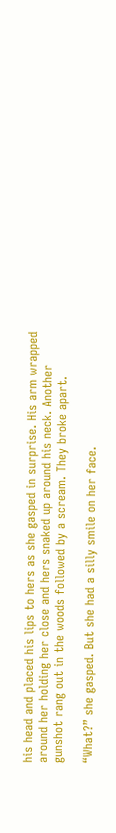his head and placed his lips to hers as she gasped in surprise. His arm wrapped around her holding her close and hers snaked up around his neck. Another gunshot rang out in the woods followed by a scream. They broke apart.

“What?” she gasped. But she had a silly smile on her face.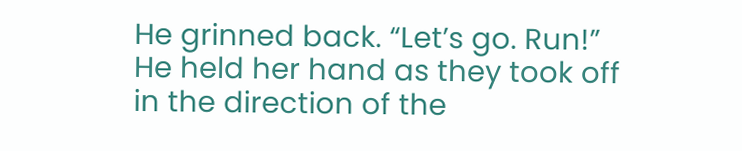He grinned back. “Let’s go. Run!” He held her hand as they took off in the direction of the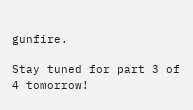gunfire.

Stay tuned for part 3 of 4 tomorrow!